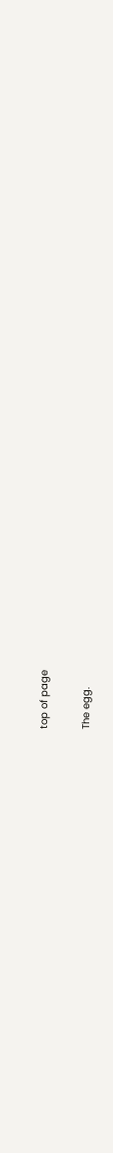top of page

The egg.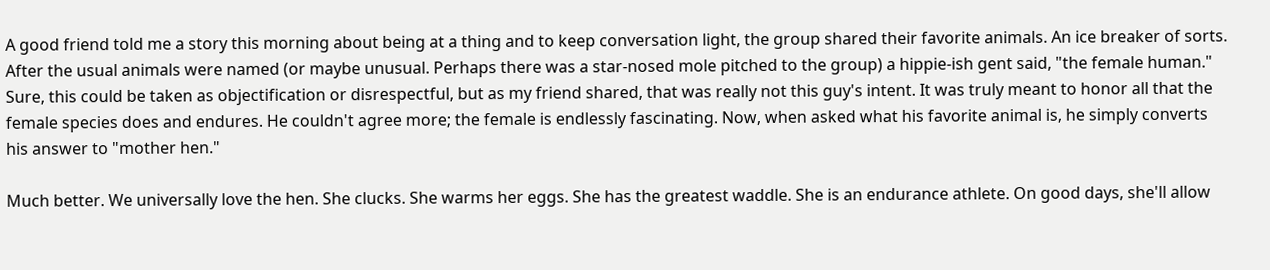A good friend told me a story this morning about being at a thing and to keep conversation light, the group shared their favorite animals. An ice breaker of sorts. After the usual animals were named (or maybe unusual. Perhaps there was a star-nosed mole pitched to the group) a hippie-ish gent said, "the female human." Sure, this could be taken as objectification or disrespectful, but as my friend shared, that was really not this guy's intent. It was truly meant to honor all that the female species does and endures. He couldn't agree more; the female is endlessly fascinating. Now, when asked what his favorite animal is, he simply converts his answer to "mother hen."

Much better. We universally love the hen. She clucks. She warms her eggs. She has the greatest waddle. She is an endurance athlete. On good days, she'll allow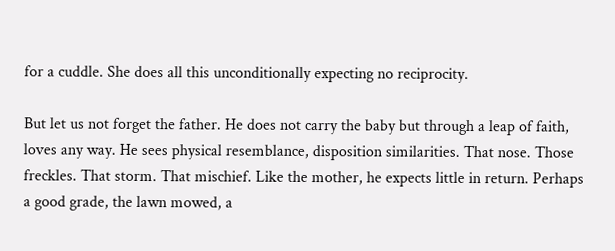for a cuddle. She does all this unconditionally expecting no reciprocity.

But let us not forget the father. He does not carry the baby but through a leap of faith, loves any way. He sees physical resemblance, disposition similarities. That nose. Those freckles. That storm. That mischief. Like the mother, he expects little in return. Perhaps a good grade, the lawn mowed, a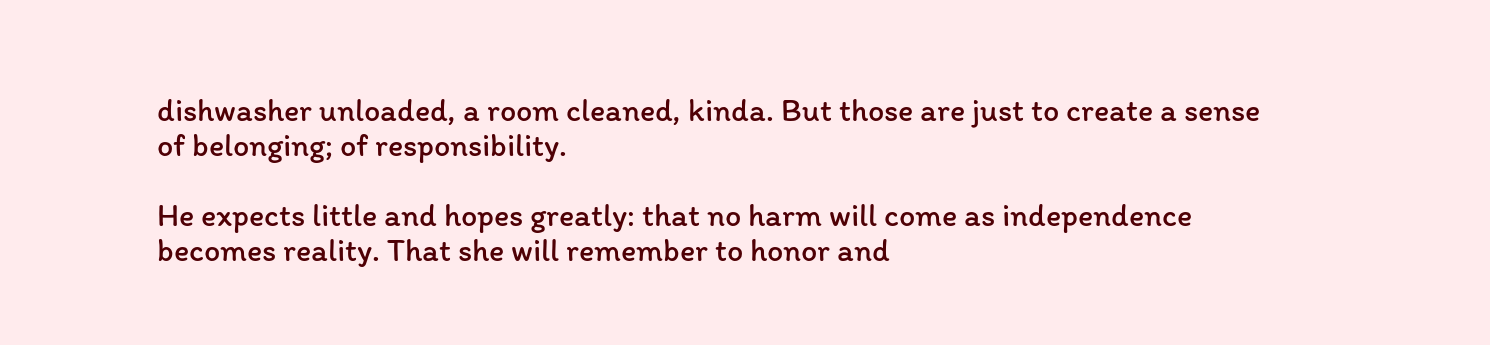dishwasher unloaded, a room cleaned, kinda. But those are just to create a sense of belonging; of responsibility.

He expects little and hopes greatly: that no harm will come as independence becomes reality. That she will remember to honor and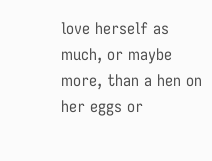love herself as much, or maybe more, than a hen on her eggs or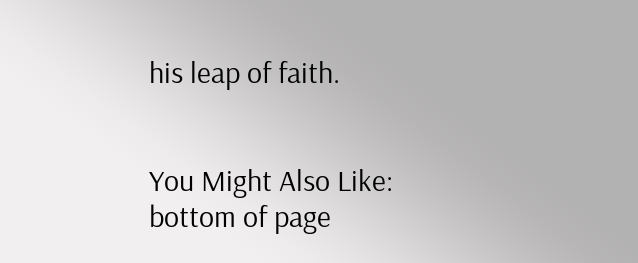his leap of faith.


You Might Also Like:
bottom of page